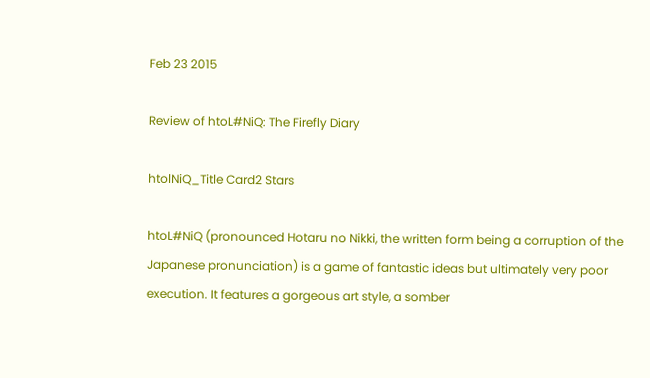Feb 23 2015

Review of htoL#NiQ: The Firefly Diary

htolNiQ_Title Card2 Stars

htoL#NiQ (pronounced Hotaru no Nikki, the written form being a corruption of the Japanese pronunciation) is a game of fantastic ideas but ultimately very poor execution. It features a gorgeous art style, a somber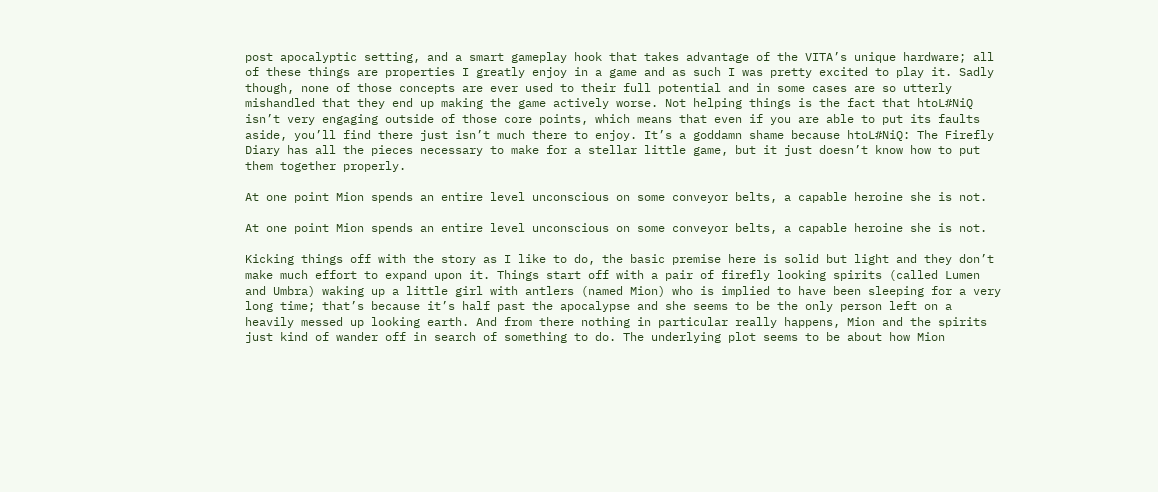post apocalyptic setting, and a smart gameplay hook that takes advantage of the VITA’s unique hardware; all of these things are properties I greatly enjoy in a game and as such I was pretty excited to play it. Sadly though, none of those concepts are ever used to their full potential and in some cases are so utterly mishandled that they end up making the game actively worse. Not helping things is the fact that htoL#NiQ isn’t very engaging outside of those core points, which means that even if you are able to put its faults aside, you’ll find there just isn’t much there to enjoy. It’s a goddamn shame because htoL#NiQ: The Firefly Diary has all the pieces necessary to make for a stellar little game, but it just doesn’t know how to put them together properly.

At one point Mion spends an entire level unconscious on some conveyor belts, a capable heroine she is not.

At one point Mion spends an entire level unconscious on some conveyor belts, a capable heroine she is not.

Kicking things off with the story as I like to do, the basic premise here is solid but light and they don’t make much effort to expand upon it. Things start off with a pair of firefly looking spirits (called Lumen and Umbra) waking up a little girl with antlers (named Mion) who is implied to have been sleeping for a very long time; that’s because it’s half past the apocalypse and she seems to be the only person left on a heavily messed up looking earth. And from there nothing in particular really happens, Mion and the spirits just kind of wander off in search of something to do. The underlying plot seems to be about how Mion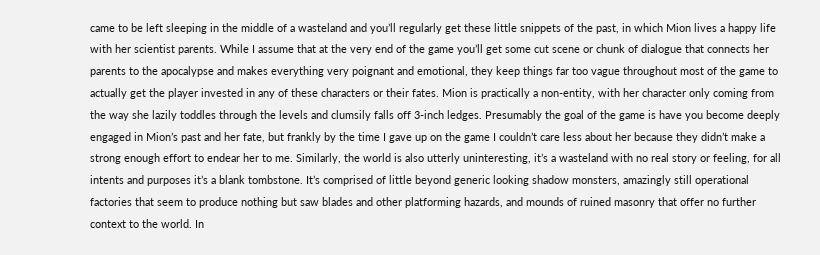came to be left sleeping in the middle of a wasteland and you’ll regularly get these little snippets of the past, in which Mion lives a happy life with her scientist parents. While I assume that at the very end of the game you’ll get some cut scene or chunk of dialogue that connects her parents to the apocalypse and makes everything very poignant and emotional, they keep things far too vague throughout most of the game to actually get the player invested in any of these characters or their fates. Mion is practically a non-entity, with her character only coming from the way she lazily toddles through the levels and clumsily falls off 3-inch ledges. Presumably the goal of the game is have you become deeply engaged in Mion’s past and her fate, but frankly by the time I gave up on the game I couldn’t care less about her because they didn’t make a strong enough effort to endear her to me. Similarly, the world is also utterly uninteresting, it’s a wasteland with no real story or feeling, for all intents and purposes it’s a blank tombstone. It’s comprised of little beyond generic looking shadow monsters, amazingly still operational factories that seem to produce nothing but saw blades and other platforming hazards, and mounds of ruined masonry that offer no further context to the world. In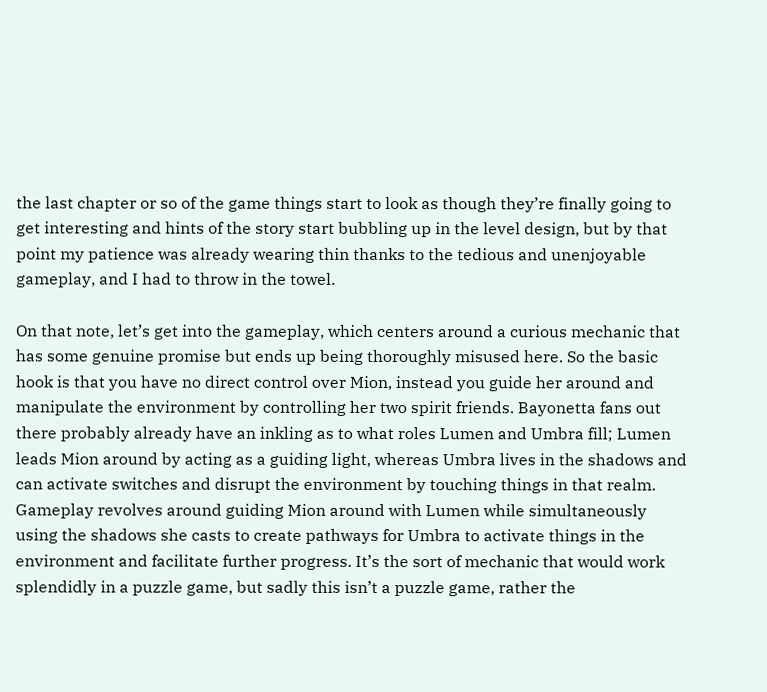the last chapter or so of the game things start to look as though they’re finally going to get interesting and hints of the story start bubbling up in the level design, but by that point my patience was already wearing thin thanks to the tedious and unenjoyable gameplay, and I had to throw in the towel.

On that note, let’s get into the gameplay, which centers around a curious mechanic that has some genuine promise but ends up being thoroughly misused here. So the basic hook is that you have no direct control over Mion, instead you guide her around and manipulate the environment by controlling her two spirit friends. Bayonetta fans out there probably already have an inkling as to what roles Lumen and Umbra fill; Lumen leads Mion around by acting as a guiding light, whereas Umbra lives in the shadows and can activate switches and disrupt the environment by touching things in that realm. Gameplay revolves around guiding Mion around with Lumen while simultaneously using the shadows she casts to create pathways for Umbra to activate things in the environment and facilitate further progress. It’s the sort of mechanic that would work splendidly in a puzzle game, but sadly this isn’t a puzzle game, rather the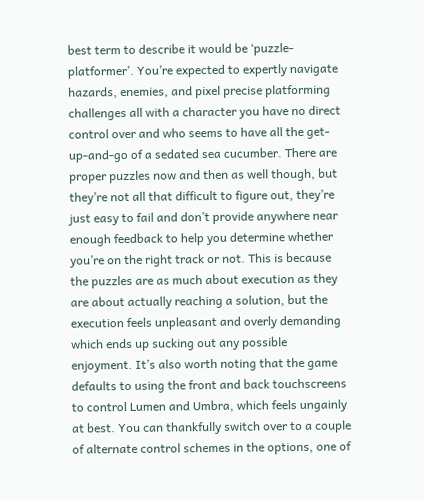best term to describe it would be ‘puzzle-platformer’. You’re expected to expertly navigate hazards, enemies, and pixel precise platforming challenges all with a character you have no direct control over and who seems to have all the get-up-and-go of a sedated sea cucumber. There are proper puzzles now and then as well though, but they’re not all that difficult to figure out, they’re just easy to fail and don’t provide anywhere near enough feedback to help you determine whether you’re on the right track or not. This is because the puzzles are as much about execution as they are about actually reaching a solution, but the execution feels unpleasant and overly demanding which ends up sucking out any possible enjoyment. It’s also worth noting that the game defaults to using the front and back touchscreens to control Lumen and Umbra, which feels ungainly at best. You can thankfully switch over to a couple of alternate control schemes in the options, one of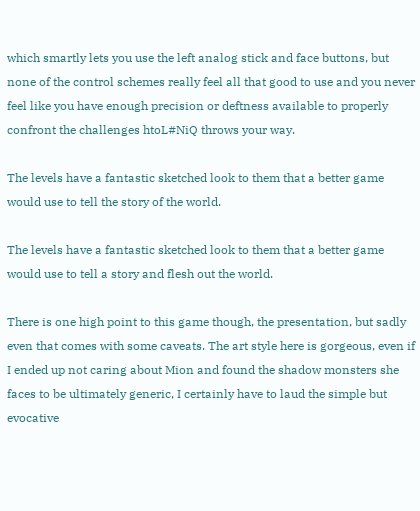which smartly lets you use the left analog stick and face buttons, but none of the control schemes really feel all that good to use and you never feel like you have enough precision or deftness available to properly confront the challenges htoL#NiQ throws your way.

The levels have a fantastic sketched look to them that a better game would use to tell the story of the world.

The levels have a fantastic sketched look to them that a better game would use to tell a story and flesh out the world.

There is one high point to this game though, the presentation, but sadly even that comes with some caveats. The art style here is gorgeous, even if I ended up not caring about Mion and found the shadow monsters she faces to be ultimately generic, I certainly have to laud the simple but evocative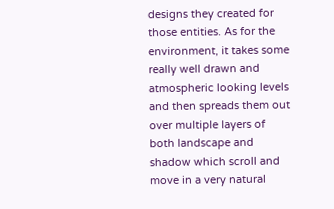designs they created for those entities. As for the environment, it takes some really well drawn and atmospheric looking levels and then spreads them out over multiple layers of both landscape and shadow which scroll and move in a very natural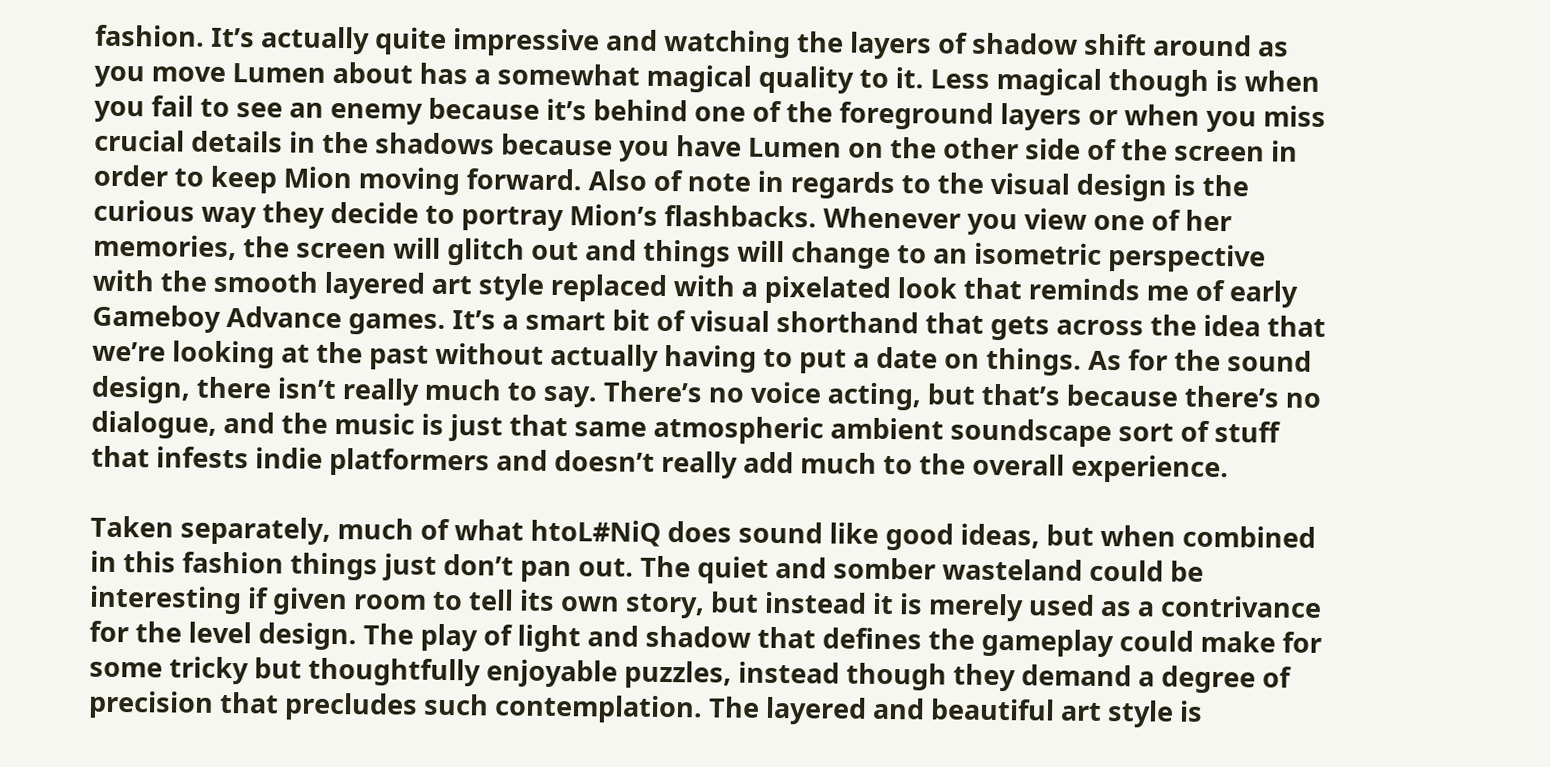fashion. It’s actually quite impressive and watching the layers of shadow shift around as you move Lumen about has a somewhat magical quality to it. Less magical though is when you fail to see an enemy because it’s behind one of the foreground layers or when you miss crucial details in the shadows because you have Lumen on the other side of the screen in order to keep Mion moving forward. Also of note in regards to the visual design is the curious way they decide to portray Mion’s flashbacks. Whenever you view one of her memories, the screen will glitch out and things will change to an isometric perspective with the smooth layered art style replaced with a pixelated look that reminds me of early Gameboy Advance games. It’s a smart bit of visual shorthand that gets across the idea that we’re looking at the past without actually having to put a date on things. As for the sound design, there isn’t really much to say. There’s no voice acting, but that’s because there’s no dialogue, and the music is just that same atmospheric ambient soundscape sort of stuff that infests indie platformers and doesn’t really add much to the overall experience.

Taken separately, much of what htoL#NiQ does sound like good ideas, but when combined in this fashion things just don’t pan out. The quiet and somber wasteland could be interesting if given room to tell its own story, but instead it is merely used as a contrivance for the level design. The play of light and shadow that defines the gameplay could make for some tricky but thoughtfully enjoyable puzzles, instead though they demand a degree of precision that precludes such contemplation. The layered and beautiful art style is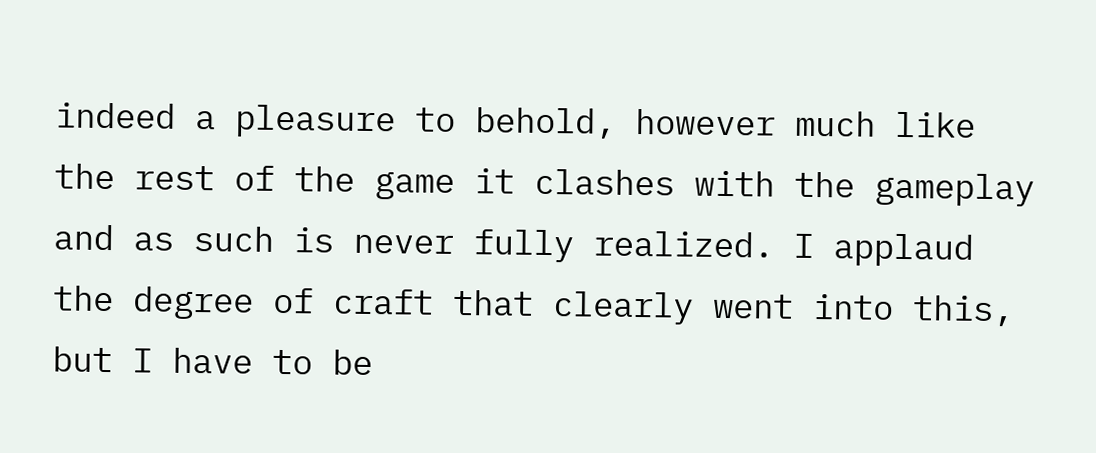indeed a pleasure to behold, however much like the rest of the game it clashes with the gameplay and as such is never fully realized. I applaud the degree of craft that clearly went into this, but I have to be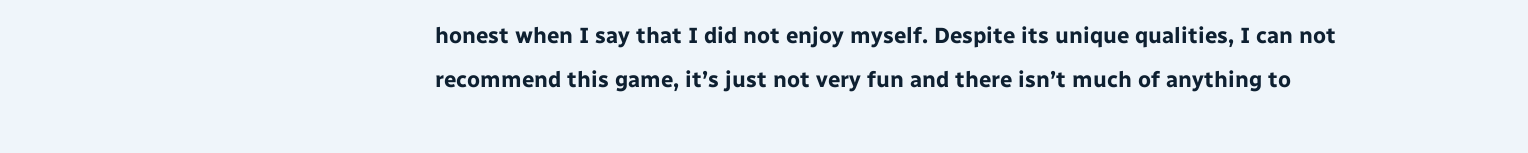honest when I say that I did not enjoy myself. Despite its unique qualities, I can not recommend this game, it’s just not very fun and there isn’t much of anything to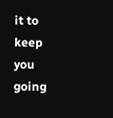it to keep you going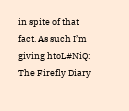in spite of that fact. As such I’m giving htoL#NiQ: The Firefly Diary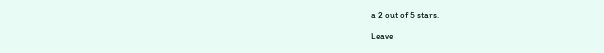a 2 out of 5 stars.

Leave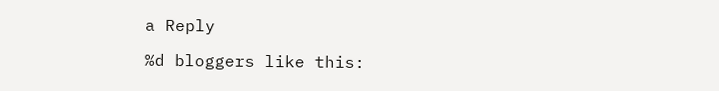a Reply

%d bloggers like this: